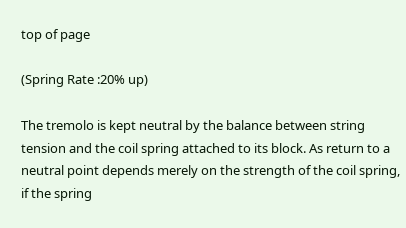top of page

(Spring Rate :20% up)

The tremolo is kept neutral by the balance between string tension and the coil spring attached to its block. As return to a neutral point depends merely on the strength of the coil spring, if the spring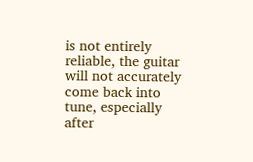is not entirely reliable, the guitar will not accurately come back into tune, especially after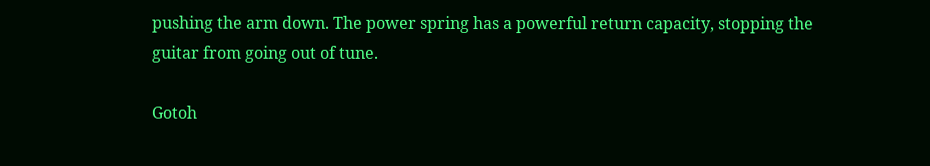pushing the arm down. The power spring has a powerful return capacity, stopping the guitar from going out of tune.

Gotoh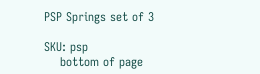PSP Springs set of 3

SKU: psp
    bottom of page